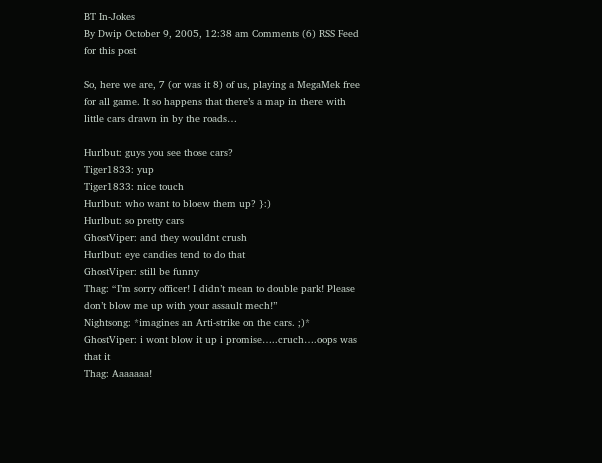BT In-Jokes
By Dwip October 9, 2005, 12:38 am Comments (6) RSS Feed for this post

So, here we are, 7 (or was it 8) of us, playing a MegaMek free for all game. It so happens that there’s a map in there with little cars drawn in by the roads…

Hurlbut: guys you see those cars?
Tiger1833: yup
Tiger1833: nice touch
Hurlbut: who want to bloew them up? }:)
Hurlbut: so pretty cars
GhostViper: and they wouldnt crush
Hurlbut: eye candies tend to do that
GhostViper: still be funny
Thag: “I’m sorry officer! I didn’t mean to double park! Please don’t blow me up with your assault mech!”
Nightsong: *imagines an Arti-strike on the cars. ;)*
GhostViper: i wont blow it up i promise…..cruch….oops was that it
Thag: Aaaaaaa!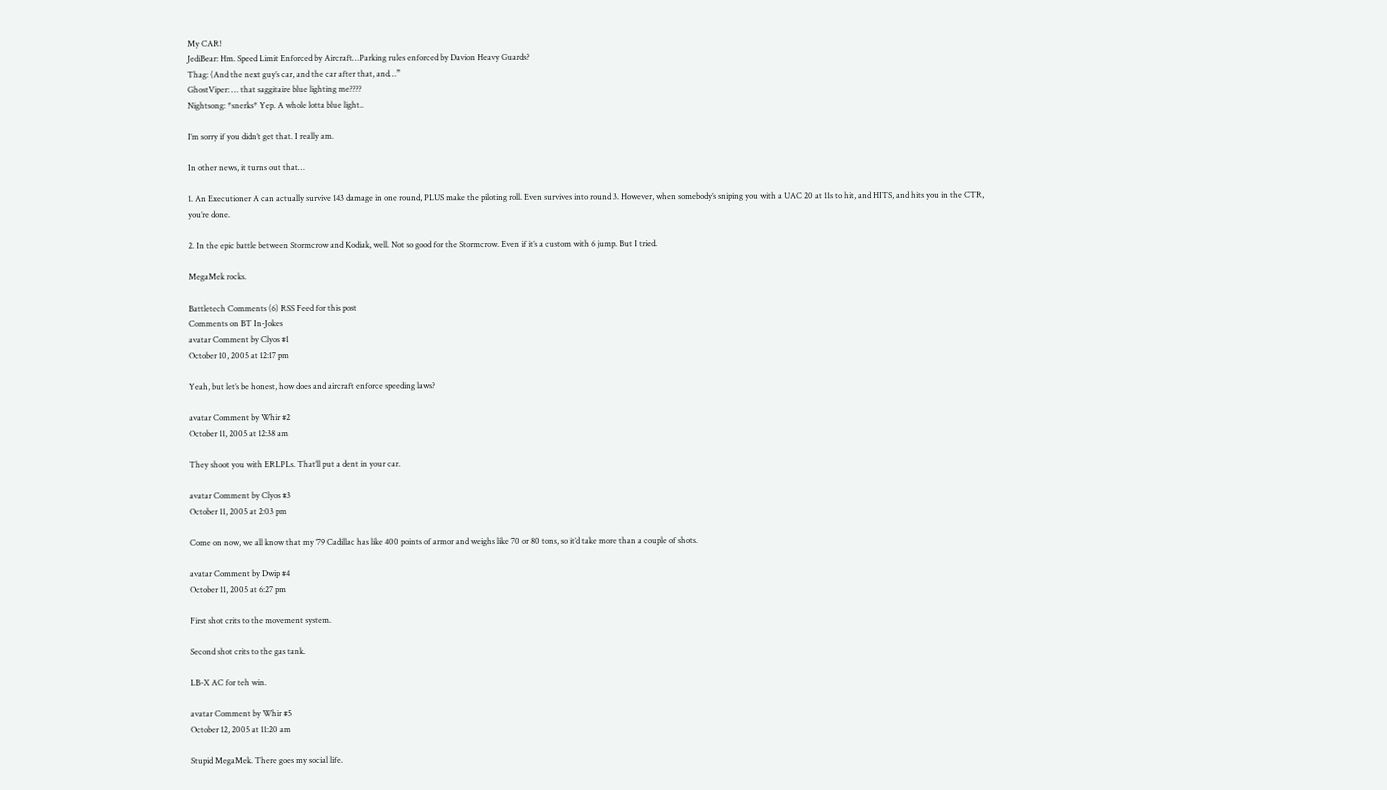My CAR!
JediBear: Hm. Speed Limit Enforced by Aircraft…Parking rules enforced by Davion Heavy Guards?
Thag: (And the next guy’s car, and the car after that, and…”
GhostViper: … that saggitaire blue lighting me????
Nightsong: *snerks* Yep. A whole lotta blue light..

I’m sorry if you didn’t get that. I really am.

In other news, it turns out that…

1. An Executioner A can actually survive 143 damage in one round, PLUS make the piloting roll. Even survives into round 3. However, when somebody’s sniping you with a UAC 20 at 11s to hit, and HITS, and hits you in the CTR, you’re done.

2. In the epic battle between Stormcrow and Kodiak, well. Not so good for the Stormcrow. Even if it’s a custom with 6 jump. But I tried.

MegaMek rocks.

Battletech Comments (6) RSS Feed for this post
Comments on BT In-Jokes
avatar Comment by Clyos #1
October 10, 2005 at 12:17 pm

Yeah, but let’s be honest, how does and aircraft enforce speeding laws?

avatar Comment by Whir #2
October 11, 2005 at 12:38 am

They shoot you with ERLPLs. That’ll put a dent in your car.

avatar Comment by Clyos #3
October 11, 2005 at 2:03 pm

Come on now, we all know that my ’79 Cadillac has like 400 points of armor and weighs like 70 or 80 tons, so it’d take more than a couple of shots.

avatar Comment by Dwip #4
October 11, 2005 at 6:27 pm

First shot crits to the movement system.

Second shot crits to the gas tank.

LB-X AC for teh win.

avatar Comment by Whir #5
October 12, 2005 at 11:20 am

Stupid MegaMek. There goes my social life.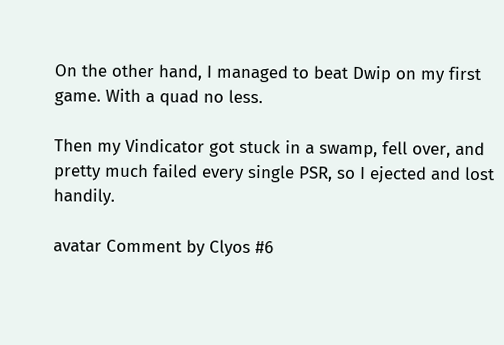On the other hand, I managed to beat Dwip on my first game. With a quad no less.

Then my Vindicator got stuck in a swamp, fell over, and pretty much failed every single PSR, so I ejected and lost handily.

avatar Comment by Clyos #6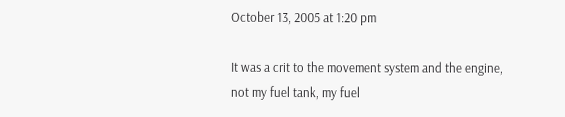October 13, 2005 at 1:20 pm

It was a crit to the movement system and the engine, not my fuel tank, my fuel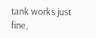tank works just fine,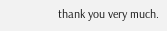thank you very much.